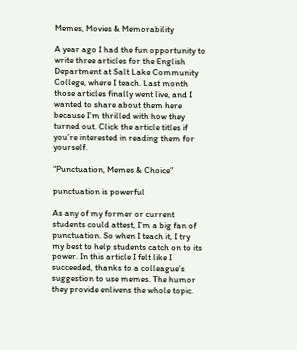Memes, Movies & Memorability

A year ago I had the fun opportunity to write three articles for the English Department at Salt Lake Community College, where I teach. Last month those articles finally went live, and I wanted to share about them here because I’m thrilled with how they turned out. Click the article titles if you’re interested in reading them for yourself.

“Punctuation, Memes & Choice”

punctuation is powerful

As any of my former or current students could attest, I’m a big fan of punctuation. So when I teach it, I try my best to help students catch on to its power. In this article I felt like I succeeded, thanks to a colleague’s suggestion to use memes. The humor they provide enlivens the whole topic.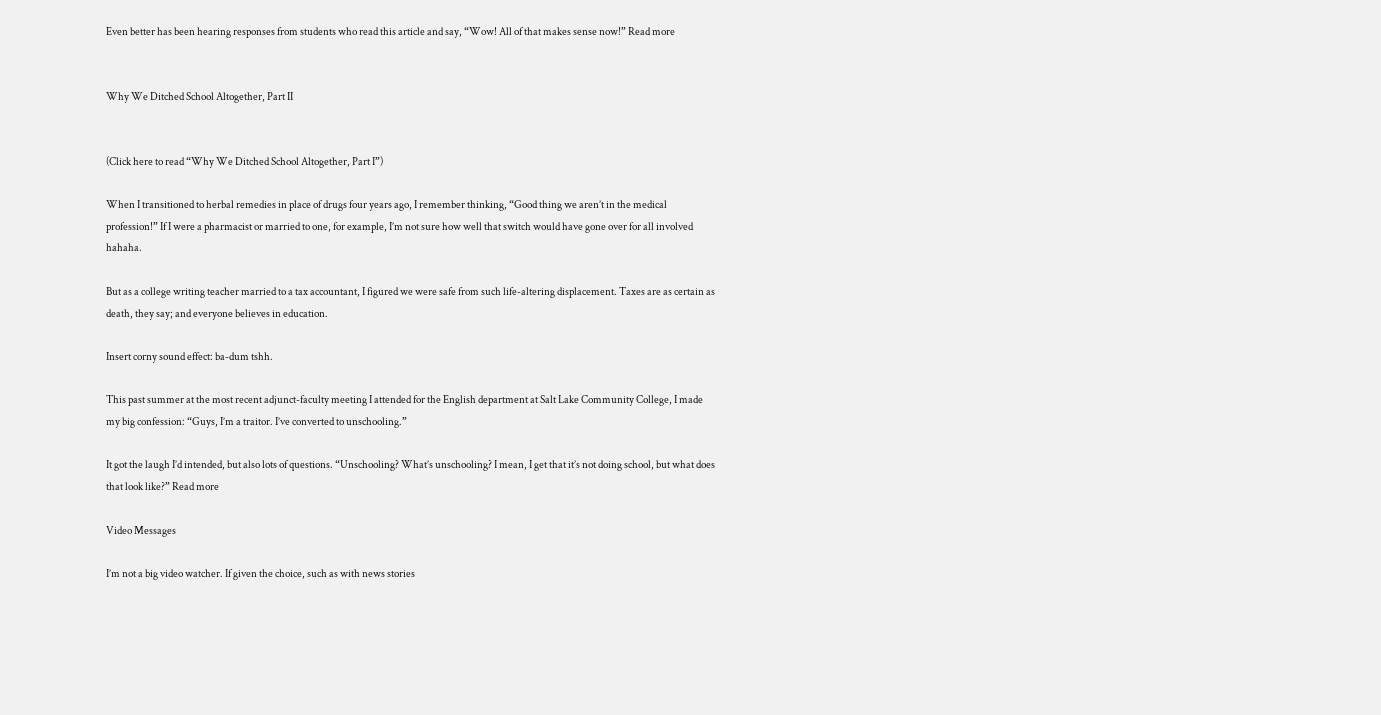Even better has been hearing responses from students who read this article and say, “Wow! All of that makes sense now!” Read more


Why We Ditched School Altogether, Part II


(Click here to read “Why We Ditched School Altogether, Part I”)

When I transitioned to herbal remedies in place of drugs four years ago, I remember thinking, “Good thing we aren’t in the medical profession!” If I were a pharmacist or married to one, for example, I’m not sure how well that switch would have gone over for all involved hahaha.

But as a college writing teacher married to a tax accountant, I figured we were safe from such life-altering displacement. Taxes are as certain as death, they say; and everyone believes in education.

Insert corny sound effect: ba-dum tshh.

This past summer at the most recent adjunct-faculty meeting I attended for the English department at Salt Lake Community College, I made my big confession: “Guys, I’m a traitor. I’ve converted to unschooling.”

It got the laugh I’d intended, but also lots of questions. “Unschooling? What’s unschooling? I mean, I get that it’s not doing school, but what does that look like?” Read more

Video Messages

I’m not a big video watcher. If given the choice, such as with news stories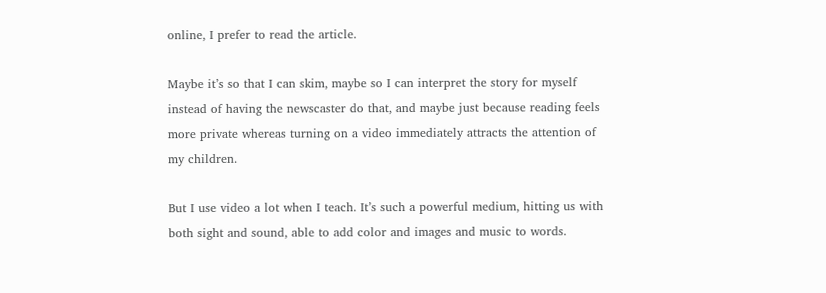online, I prefer to read the article.

Maybe it’s so that I can skim, maybe so I can interpret the story for myself instead of having the newscaster do that, and maybe just because reading feels more private whereas turning on a video immediately attracts the attention of my children.

But I use video a lot when I teach. It’s such a powerful medium, hitting us with both sight and sound, able to add color and images and music to words.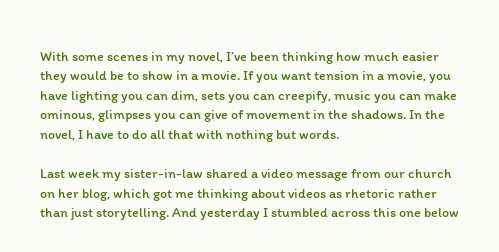With some scenes in my novel, I’ve been thinking how much easier they would be to show in a movie. If you want tension in a movie, you have lighting you can dim, sets you can creepify, music you can make ominous, glimpses you can give of movement in the shadows. In the novel, I have to do all that with nothing but words.

Last week my sister-in-law shared a video message from our church on her blog, which got me thinking about videos as rhetoric rather than just storytelling. And yesterday I stumbled across this one below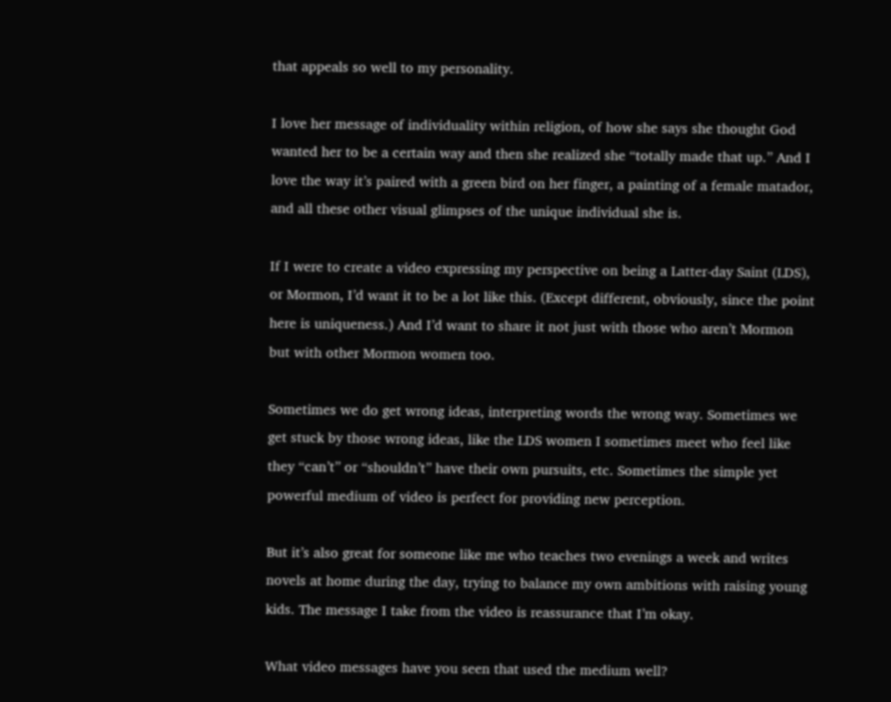that appeals so well to my personality.

I love her message of individuality within religion, of how she says she thought God wanted her to be a certain way and then she realized she “totally made that up.” And I love the way it’s paired with a green bird on her finger, a painting of a female matador, and all these other visual glimpses of the unique individual she is.

If I were to create a video expressing my perspective on being a Latter-day Saint (LDS), or Mormon, I’d want it to be a lot like this. (Except different, obviously, since the point here is uniqueness.) And I’d want to share it not just with those who aren’t Mormon but with other Mormon women too.

Sometimes we do get wrong ideas, interpreting words the wrong way. Sometimes we get stuck by those wrong ideas, like the LDS women I sometimes meet who feel like they “can’t” or “shouldn’t” have their own pursuits, etc. Sometimes the simple yet powerful medium of video is perfect for providing new perception.

But it’s also great for someone like me who teaches two evenings a week and writes novels at home during the day, trying to balance my own ambitions with raising young kids. The message I take from the video is reassurance that I’m okay.

What video messages have you seen that used the medium well?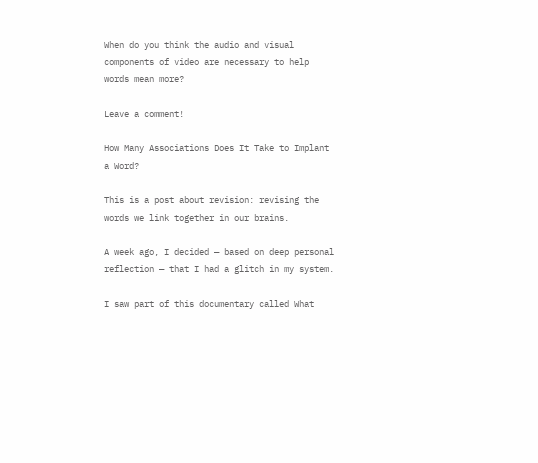When do you think the audio and visual components of video are necessary to help words mean more?

Leave a comment!

How Many Associations Does It Take to Implant a Word?

This is a post about revision: revising the words we link together in our brains.

A week ago, I decided — based on deep personal reflection — that I had a glitch in my system.

I saw part of this documentary called What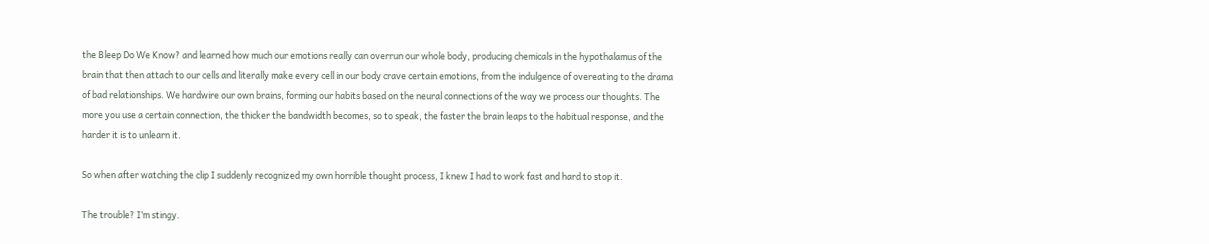the Bleep Do We Know? and learned how much our emotions really can overrun our whole body, producing chemicals in the hypothalamus of the brain that then attach to our cells and literally make every cell in our body crave certain emotions, from the indulgence of overeating to the drama of bad relationships. We hardwire our own brains, forming our habits based on the neural connections of the way we process our thoughts. The more you use a certain connection, the thicker the bandwidth becomes, so to speak, the faster the brain leaps to the habitual response, and the harder it is to unlearn it.

So when after watching the clip I suddenly recognized my own horrible thought process, I knew I had to work fast and hard to stop it.

The trouble? I’m stingy.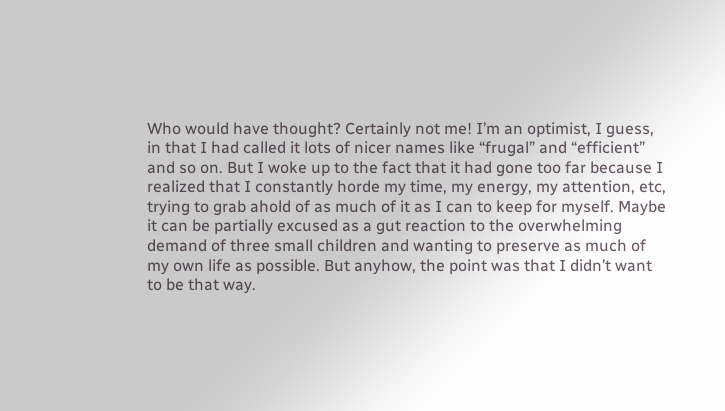Who would have thought? Certainly not me! I’m an optimist, I guess, in that I had called it lots of nicer names like “frugal” and “efficient” and so on. But I woke up to the fact that it had gone too far because I realized that I constantly horde my time, my energy, my attention, etc, trying to grab ahold of as much of it as I can to keep for myself. Maybe it can be partially excused as a gut reaction to the overwhelming demand of three small children and wanting to preserve as much of my own life as possible. But anyhow, the point was that I didn’t want to be that way.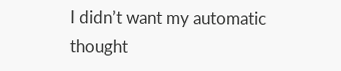I didn’t want my automatic thought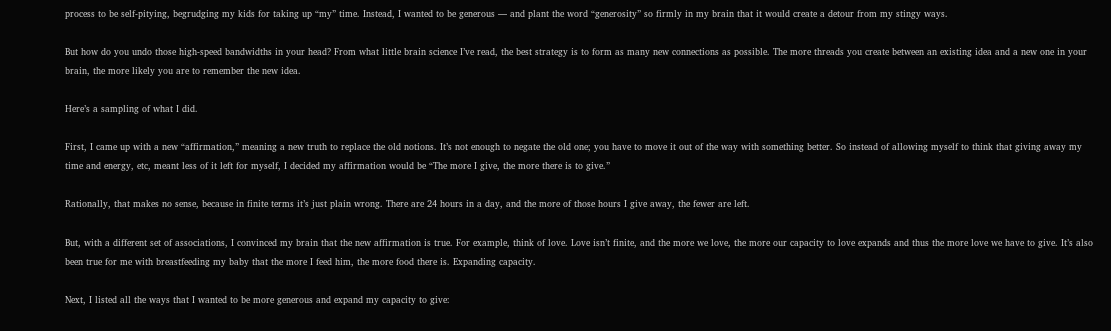process to be self-pitying, begrudging my kids for taking up “my” time. Instead, I wanted to be generous — and plant the word “generosity” so firmly in my brain that it would create a detour from my stingy ways.

But how do you undo those high-speed bandwidths in your head? From what little brain science I’ve read, the best strategy is to form as many new connections as possible. The more threads you create between an existing idea and a new one in your brain, the more likely you are to remember the new idea.

Here’s a sampling of what I did.

First, I came up with a new “affirmation,” meaning a new truth to replace the old notions. It’s not enough to negate the old one; you have to move it out of the way with something better. So instead of allowing myself to think that giving away my time and energy, etc, meant less of it left for myself, I decided my affirmation would be “The more I give, the more there is to give.”

Rationally, that makes no sense, because in finite terms it’s just plain wrong. There are 24 hours in a day, and the more of those hours I give away, the fewer are left.

But, with a different set of associations, I convinced my brain that the new affirmation is true. For example, think of love. Love isn’t finite, and the more we love, the more our capacity to love expands and thus the more love we have to give. It’s also been true for me with breastfeeding my baby that the more I feed him, the more food there is. Expanding capacity.

Next, I listed all the ways that I wanted to be more generous and expand my capacity to give: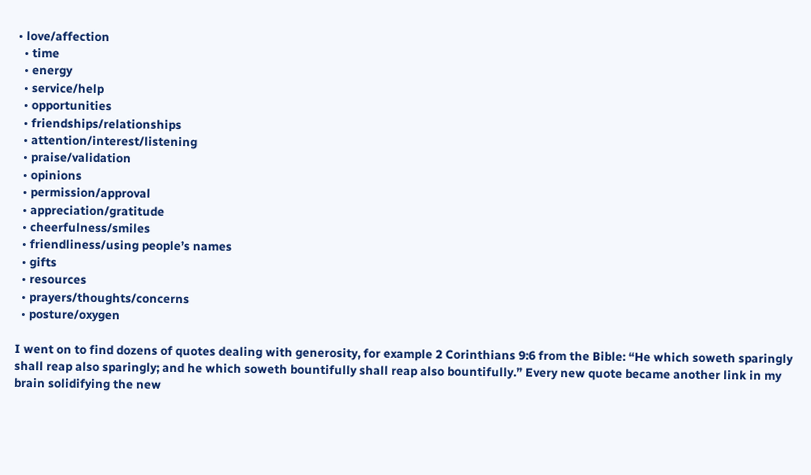• love/affection
  • time
  • energy
  • service/help
  • opportunities
  • friendships/relationships
  • attention/interest/listening
  • praise/validation
  • opinions
  • permission/approval
  • appreciation/gratitude
  • cheerfulness/smiles
  • friendliness/using people’s names
  • gifts
  • resources
  • prayers/thoughts/concerns
  • posture/oxygen

I went on to find dozens of quotes dealing with generosity, for example 2 Corinthians 9:6 from the Bible: “He which soweth sparingly shall reap also sparingly; and he which soweth bountifully shall reap also bountifully.” Every new quote became another link in my brain solidifying the new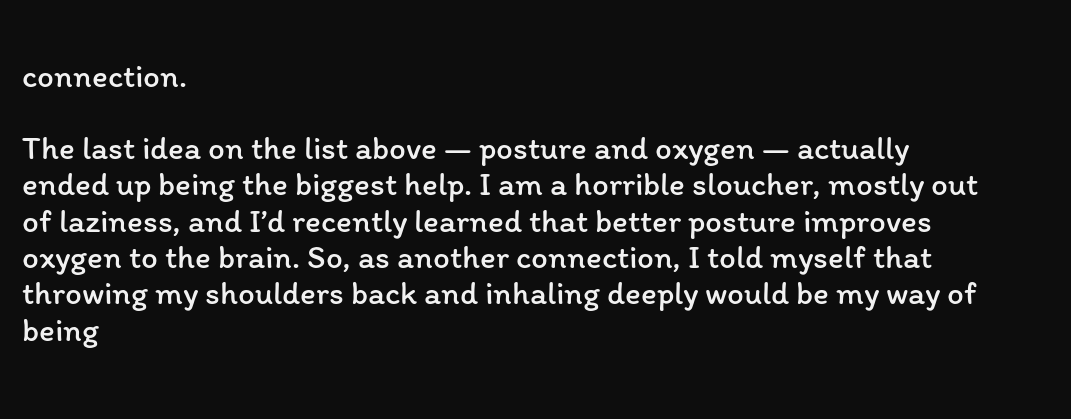connection.

The last idea on the list above — posture and oxygen — actually ended up being the biggest help. I am a horrible sloucher, mostly out of laziness, and I’d recently learned that better posture improves oxygen to the brain. So, as another connection, I told myself that throwing my shoulders back and inhaling deeply would be my way of being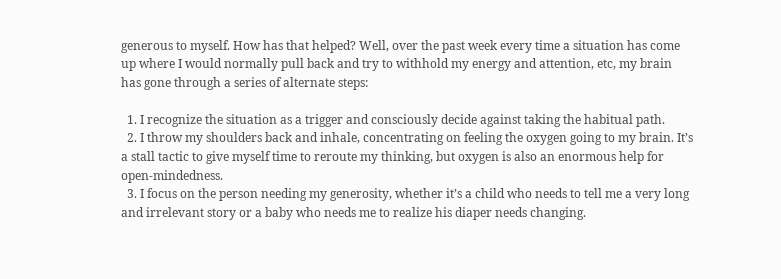generous to myself. How has that helped? Well, over the past week every time a situation has come up where I would normally pull back and try to withhold my energy and attention, etc, my brain has gone through a series of alternate steps:

  1. I recognize the situation as a trigger and consciously decide against taking the habitual path.
  2. I throw my shoulders back and inhale, concentrating on feeling the oxygen going to my brain. It’s a stall tactic to give myself time to reroute my thinking, but oxygen is also an enormous help for open-mindedness.
  3. I focus on the person needing my generosity, whether it’s a child who needs to tell me a very long and irrelevant story or a baby who needs me to realize his diaper needs changing.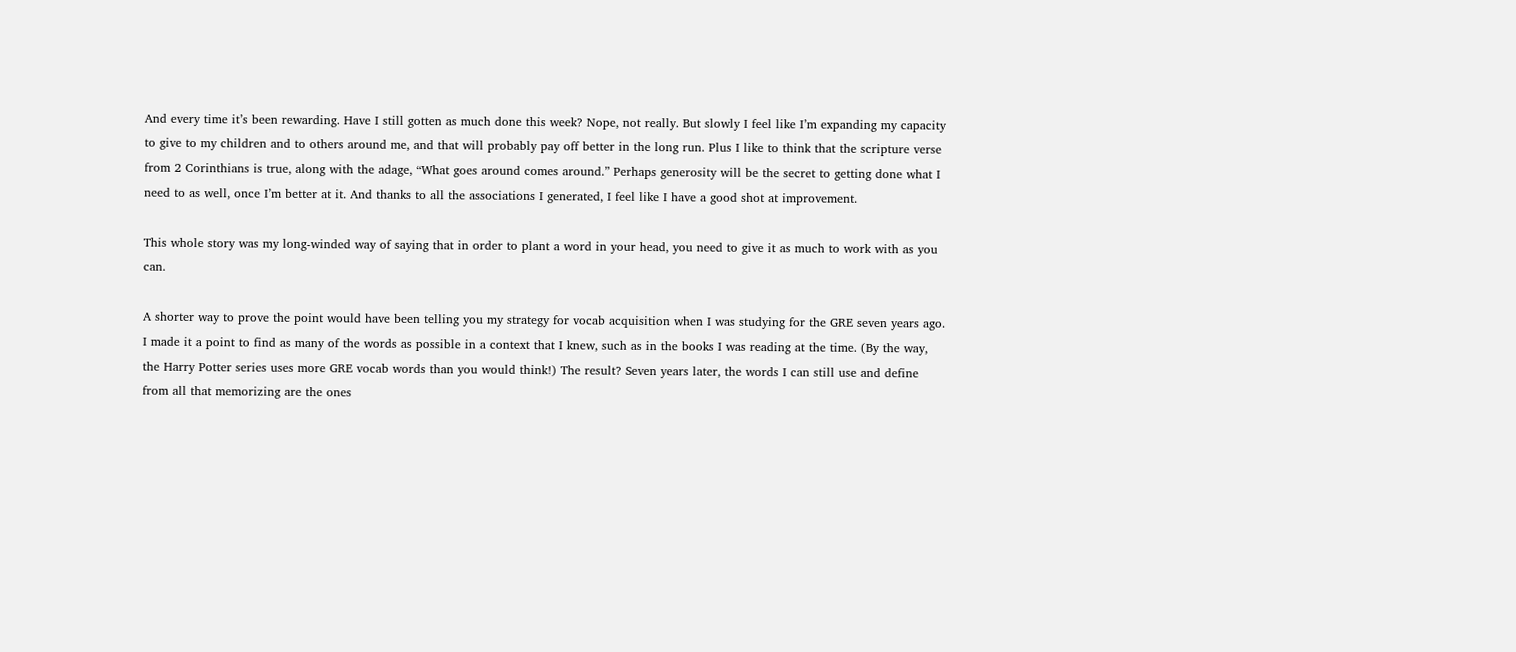And every time it’s been rewarding. Have I still gotten as much done this week? Nope, not really. But slowly I feel like I’m expanding my capacity to give to my children and to others around me, and that will probably pay off better in the long run. Plus I like to think that the scripture verse from 2 Corinthians is true, along with the adage, “What goes around comes around.” Perhaps generosity will be the secret to getting done what I need to as well, once I’m better at it. And thanks to all the associations I generated, I feel like I have a good shot at improvement.

This whole story was my long-winded way of saying that in order to plant a word in your head, you need to give it as much to work with as you can.

A shorter way to prove the point would have been telling you my strategy for vocab acquisition when I was studying for the GRE seven years ago. I made it a point to find as many of the words as possible in a context that I knew, such as in the books I was reading at the time. (By the way, the Harry Potter series uses more GRE vocab words than you would think!) The result? Seven years later, the words I can still use and define from all that memorizing are the ones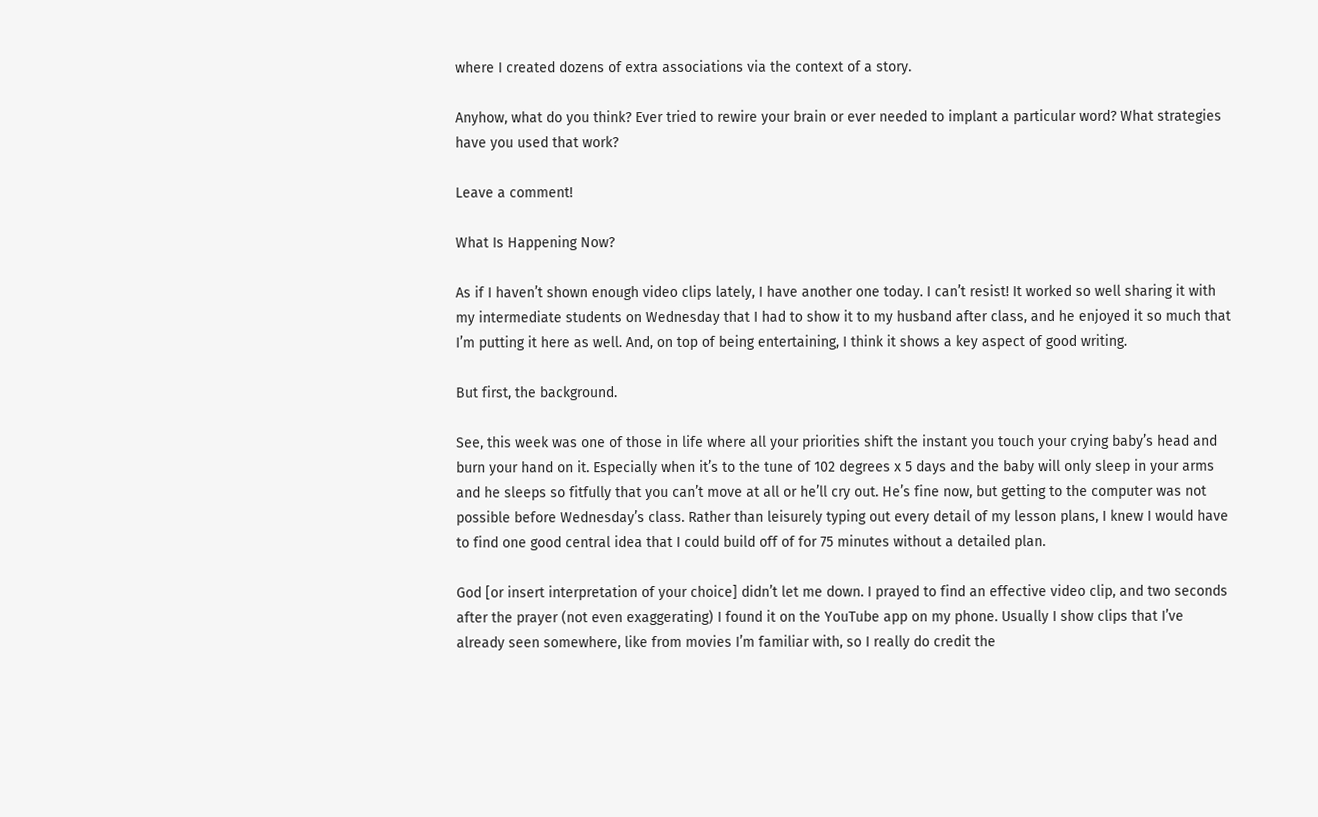where I created dozens of extra associations via the context of a story.

Anyhow, what do you think? Ever tried to rewire your brain or ever needed to implant a particular word? What strategies have you used that work?

Leave a comment!

What Is Happening Now?

As if I haven’t shown enough video clips lately, I have another one today. I can’t resist! It worked so well sharing it with my intermediate students on Wednesday that I had to show it to my husband after class, and he enjoyed it so much that I’m putting it here as well. And, on top of being entertaining, I think it shows a key aspect of good writing.

But first, the background.

See, this week was one of those in life where all your priorities shift the instant you touch your crying baby’s head and burn your hand on it. Especially when it’s to the tune of 102 degrees x 5 days and the baby will only sleep in your arms and he sleeps so fitfully that you can’t move at all or he’ll cry out. He’s fine now, but getting to the computer was not possible before Wednesday’s class. Rather than leisurely typing out every detail of my lesson plans, I knew I would have to find one good central idea that I could build off of for 75 minutes without a detailed plan.

God [or insert interpretation of your choice] didn’t let me down. I prayed to find an effective video clip, and two seconds after the prayer (not even exaggerating) I found it on the YouTube app on my phone. Usually I show clips that I’ve already seen somewhere, like from movies I’m familiar with, so I really do credit the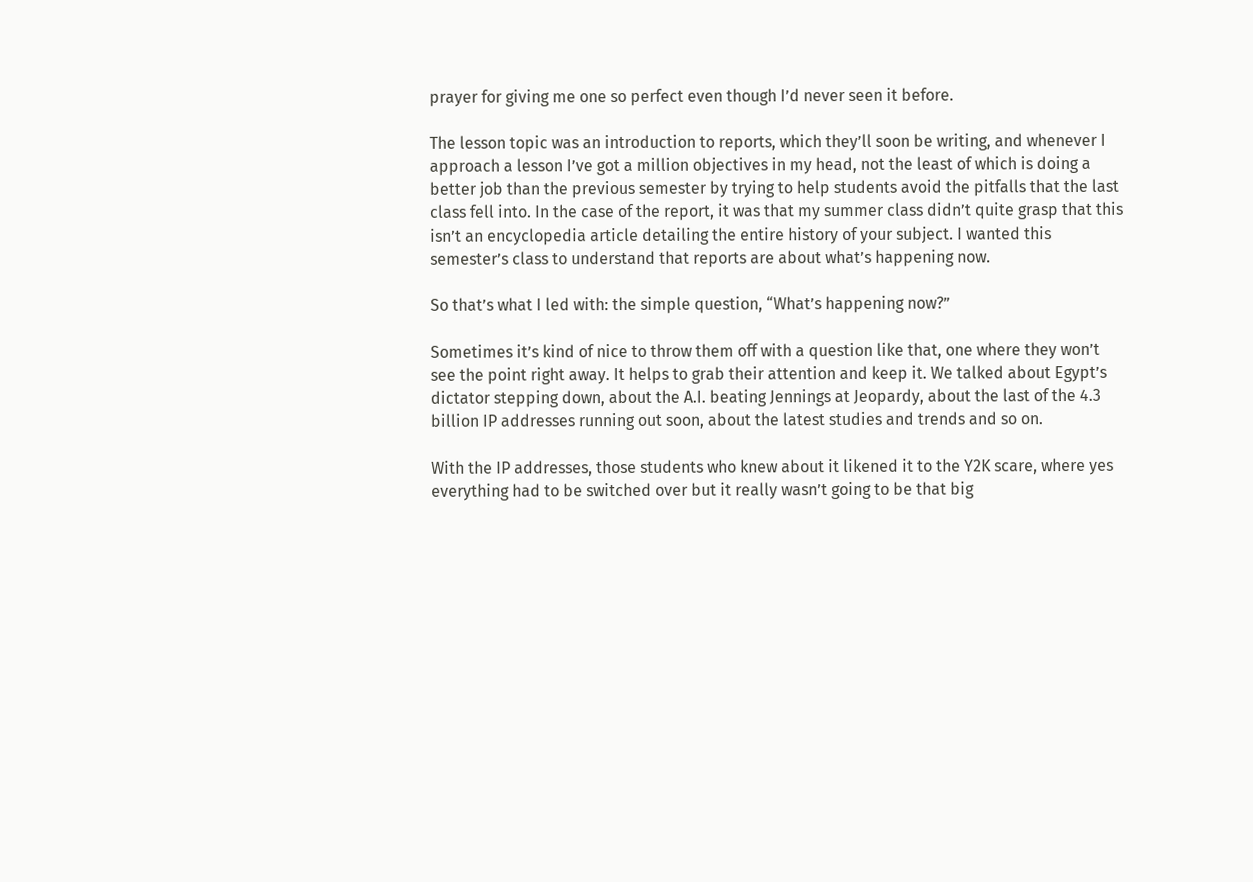prayer for giving me one so perfect even though I’d never seen it before.

The lesson topic was an introduction to reports, which they’ll soon be writing, and whenever I approach a lesson I’ve got a million objectives in my head, not the least of which is doing a better job than the previous semester by trying to help students avoid the pitfalls that the last class fell into. In the case of the report, it was that my summer class didn’t quite grasp that this isn’t an encyclopedia article detailing the entire history of your subject. I wanted this semester’s class to understand that reports are about what’s happening now.

So that’s what I led with: the simple question, “What’s happening now?”

Sometimes it’s kind of nice to throw them off with a question like that, one where they won’t see the point right away. It helps to grab their attention and keep it. We talked about Egypt’s dictator stepping down, about the A.I. beating Jennings at Jeopardy, about the last of the 4.3 billion IP addresses running out soon, about the latest studies and trends and so on.

With the IP addresses, those students who knew about it likened it to the Y2K scare, where yes everything had to be switched over but it really wasn’t going to be that big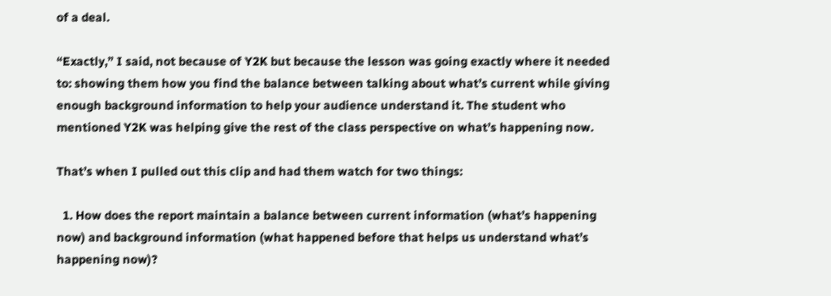of a deal.

“Exactly,” I said, not because of Y2K but because the lesson was going exactly where it needed to: showing them how you find the balance between talking about what’s current while giving enough background information to help your audience understand it. The student who mentioned Y2K was helping give the rest of the class perspective on what’s happening now.

That’s when I pulled out this clip and had them watch for two things:

  1. How does the report maintain a balance between current information (what’s happening now) and background information (what happened before that helps us understand what’s happening now)?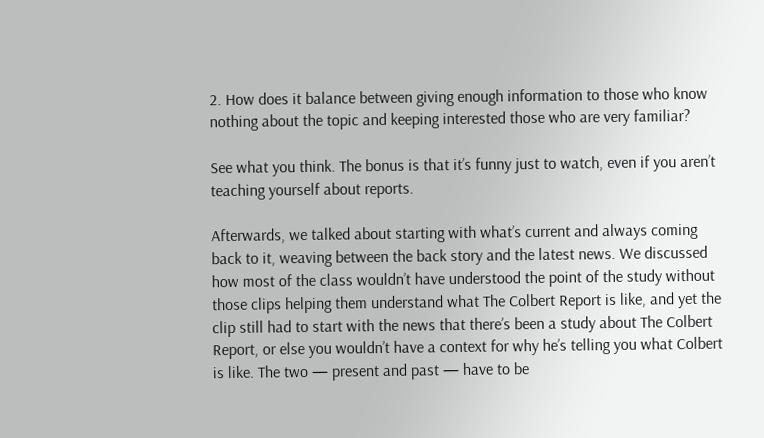2. How does it balance between giving enough information to those who know nothing about the topic and keeping interested those who are very familiar?

See what you think. The bonus is that it’s funny just to watch, even if you aren’t teaching yourself about reports.

Afterwards, we talked about starting with what’s current and always coming back to it, weaving between the back story and the latest news. We discussed how most of the class wouldn’t have understood the point of the study without those clips helping them understand what The Colbert Report is like, and yet the clip still had to start with the news that there’s been a study about The Colbert Report, or else you wouldn’t have a context for why he’s telling you what Colbert is like. The two — present and past — have to be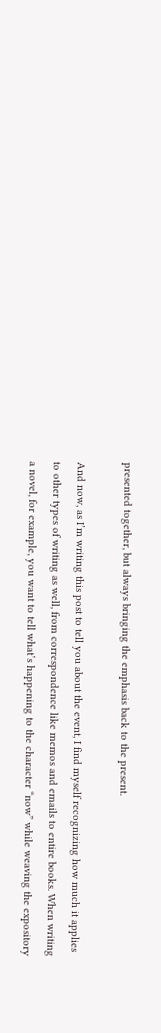presented together, but always bringing the emphasis back to the present.

And now, as I’m writing this post to tell you about the event, I find myself recognizing how much it applies to other types of writing as well, from correspondence like memos and emails to entire books. When writing a novel, for example, you want to tell what’s happening to the character “now” while weaving the expository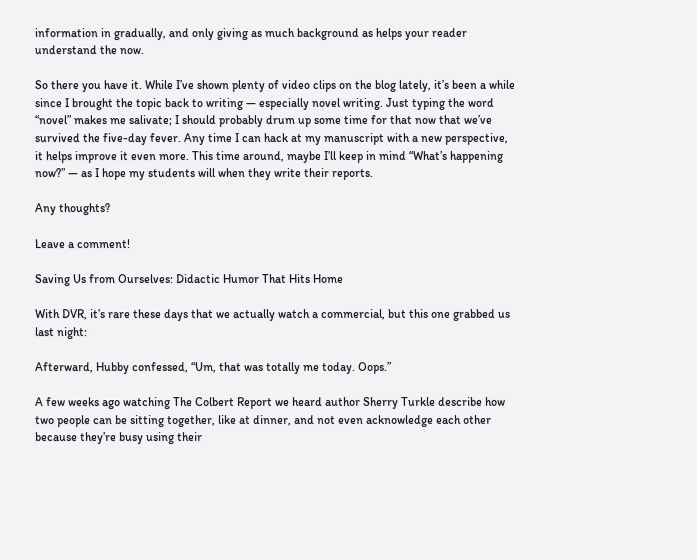information in gradually, and only giving as much background as helps your reader understand the now.

So there you have it. While I’ve shown plenty of video clips on the blog lately, it’s been a while since I brought the topic back to writing — especially novel writing. Just typing the word “novel” makes me salivate; I should probably drum up some time for that now that we’ve survived the five-day fever. Any time I can hack at my manuscript with a new perspective, it helps improve it even more. This time around, maybe I’ll keep in mind “What’s happening now?” — as I hope my students will when they write their reports.

Any thoughts?

Leave a comment!

Saving Us from Ourselves: Didactic Humor That Hits Home

With DVR, it’s rare these days that we actually watch a commercial, but this one grabbed us last night:

Afterward, Hubby confessed, “Um, that was totally me today. Oops.”

A few weeks ago watching The Colbert Report we heard author Sherry Turkle describe how two people can be sitting together, like at dinner, and not even acknowledge each other because they’re busy using their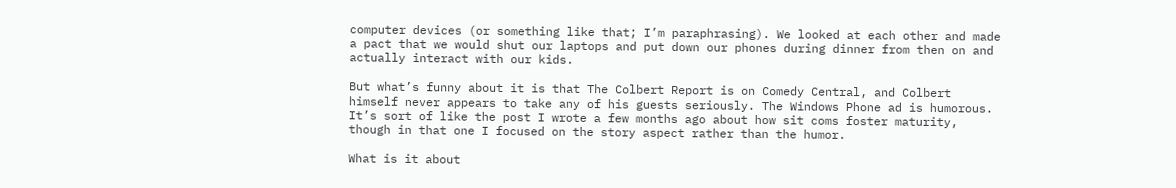computer devices (or something like that; I’m paraphrasing). We looked at each other and made a pact that we would shut our laptops and put down our phones during dinner from then on and actually interact with our kids.

But what’s funny about it is that The Colbert Report is on Comedy Central, and Colbert himself never appears to take any of his guests seriously. The Windows Phone ad is humorous. It’s sort of like the post I wrote a few months ago about how sit coms foster maturity, though in that one I focused on the story aspect rather than the humor.

What is it about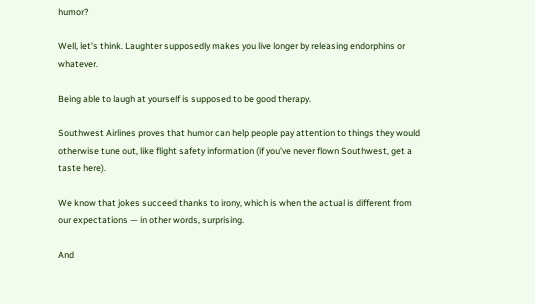humor?

Well, let’s think. Laughter supposedly makes you live longer by releasing endorphins or whatever.

Being able to laugh at yourself is supposed to be good therapy.

Southwest Airlines proves that humor can help people pay attention to things they would otherwise tune out, like flight safety information (if you’ve never flown Southwest, get a taste here).

We know that jokes succeed thanks to irony, which is when the actual is different from our expectations — in other words, surprising.

And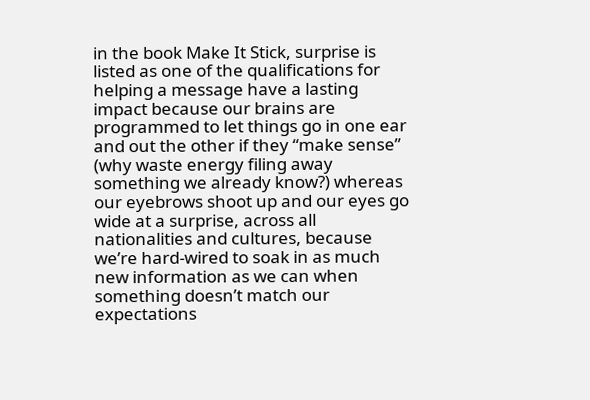in the book Make It Stick, surprise is listed as one of the qualifications for helping a message have a lasting impact because our brains are programmed to let things go in one ear and out the other if they “make sense” (why waste energy filing away something we already know?) whereas our eyebrows shoot up and our eyes go wide at a surprise, across all nationalities and cultures, because we’re hard-wired to soak in as much new information as we can when something doesn’t match our expectations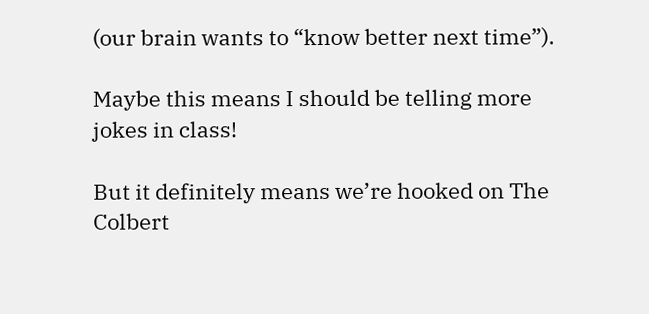(our brain wants to “know better next time”).

Maybe this means I should be telling more jokes in class!

But it definitely means we’re hooked on The Colbert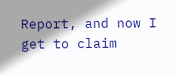Report, and now I get to claim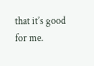that it’s good for me.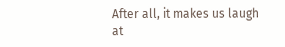After all, it makes us laugh at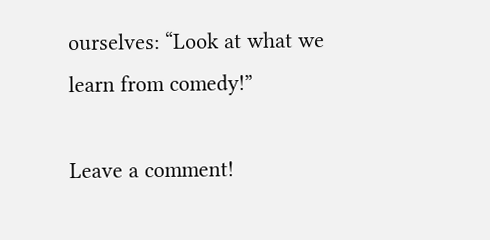ourselves: “Look at what we learn from comedy!”

Leave a comment!